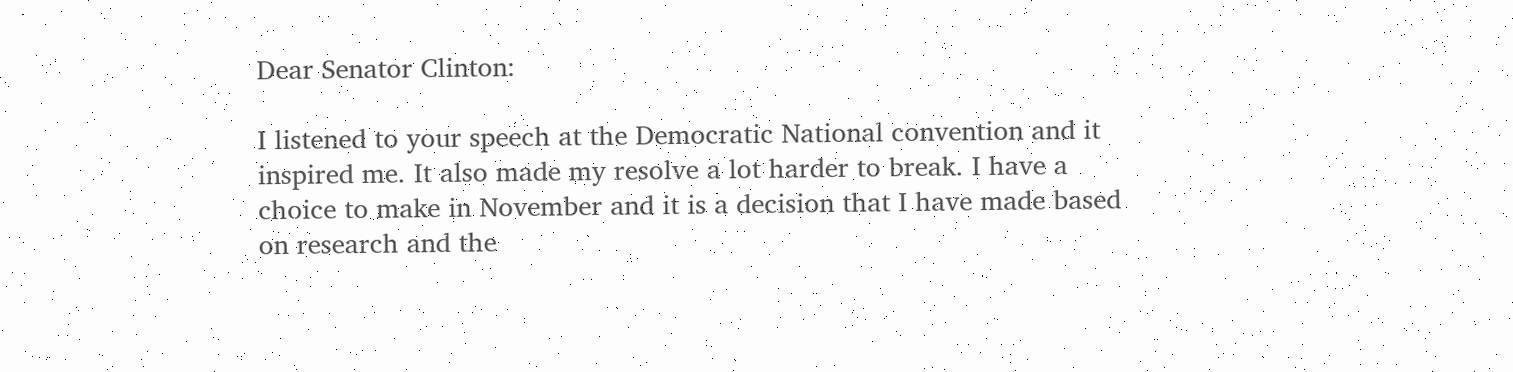Dear Senator Clinton:

I listened to your speech at the Democratic National convention and it inspired me. It also made my resolve a lot harder to break. I have a choice to make in November and it is a decision that I have made based on research and the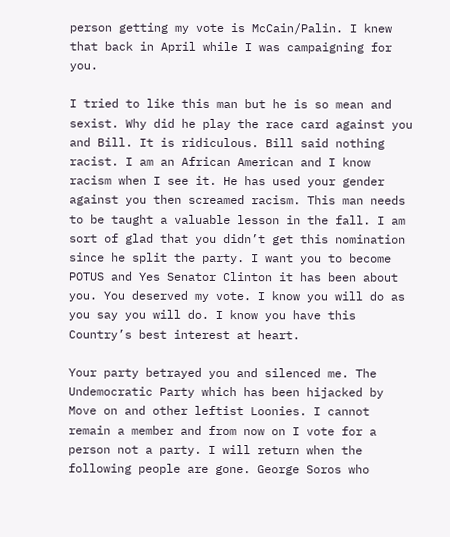person getting my vote is McCain/Palin. I knew that back in April while I was campaigning for you.

I tried to like this man but he is so mean and sexist. Why did he play the race card against you and Bill. It is ridiculous. Bill said nothing racist. I am an African American and I know racism when I see it. He has used your gender against you then screamed racism. This man needs to be taught a valuable lesson in the fall. I am sort of glad that you didn’t get this nomination since he split the party. I want you to become POTUS and Yes Senator Clinton it has been about you. You deserved my vote. I know you will do as you say you will do. I know you have this Country’s best interest at heart.

Your party betrayed you and silenced me. The Undemocratic Party which has been hijacked by Move on and other leftist Loonies. I cannot remain a member and from now on I vote for a person not a party. I will return when the following people are gone. George Soros who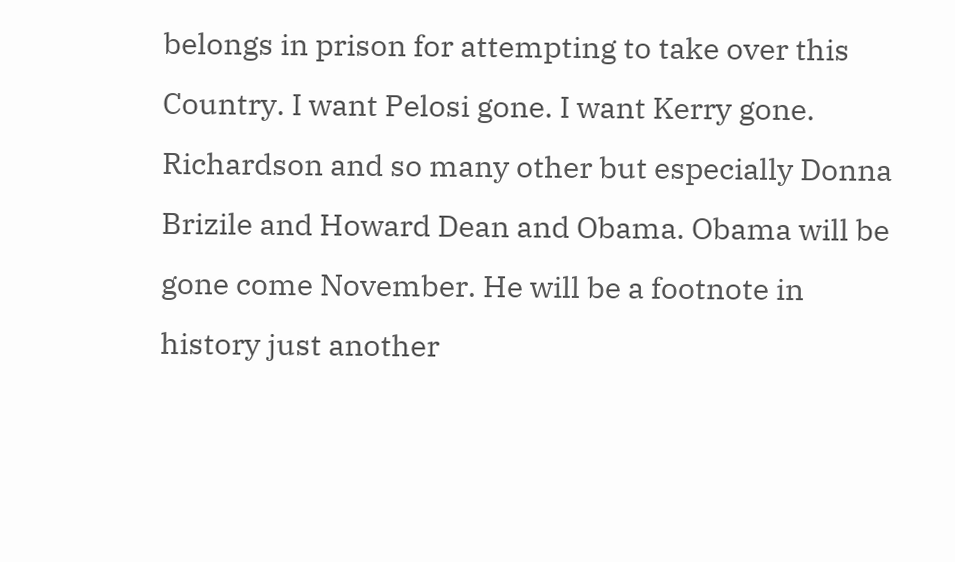belongs in prison for attempting to take over this Country. I want Pelosi gone. I want Kerry gone. Richardson and so many other but especially Donna Brizile and Howard Dean and Obama. Obama will be gone come November. He will be a footnote in history just another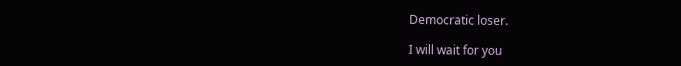Democratic loser.

I will wait for you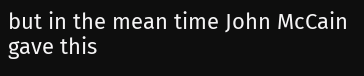but in the mean time John McCain gave this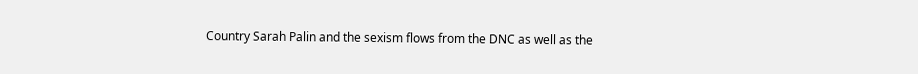Country Sarah Palin and the sexism flows from the DNC as well as the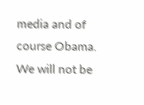media and of course Obama. We will not be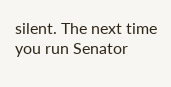silent. The next time you run Senator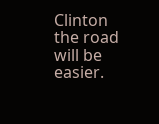Clinton the road will be easier.